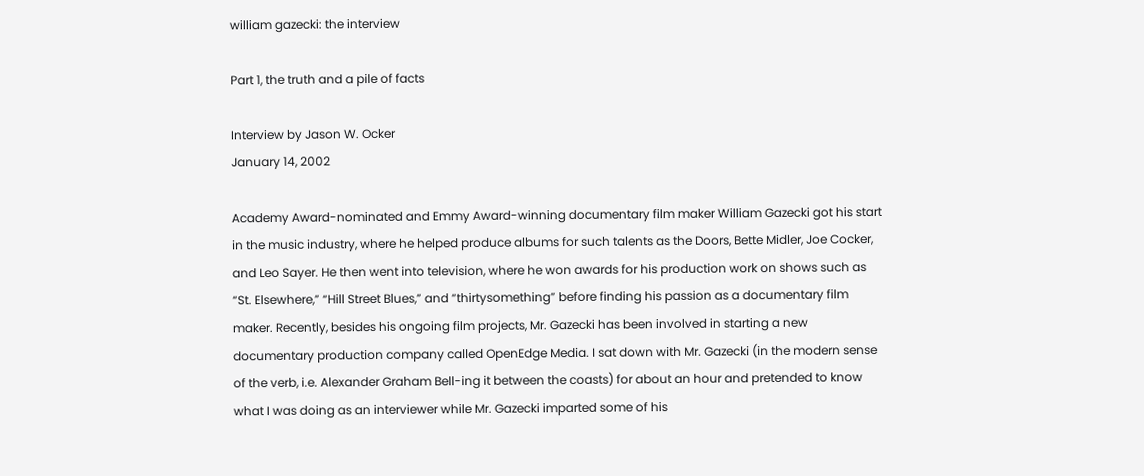william gazecki: the interview

Part 1, the truth and a pile of facts

Interview by Jason W. Ocker
January 14, 2002

Academy Award-nominated and Emmy Award-winning documentary film maker William Gazecki got his start in the music industry, where he helped produce albums for such talents as the Doors, Bette Midler, Joe Cocker, and Leo Sayer. He then went into television, where he won awards for his production work on shows such as “St. Elsewhere,” “Hill Street Blues,” and “thirtysomething” before finding his passion as a documentary film maker. Recently, besides his ongoing film projects, Mr. Gazecki has been involved in starting a new documentary production company called OpenEdge Media. I sat down with Mr. Gazecki (in the modern sense of the verb, i.e. Alexander Graham Bell-ing it between the coasts) for about an hour and pretended to know what I was doing as an interviewer while Mr. Gazecki imparted some of his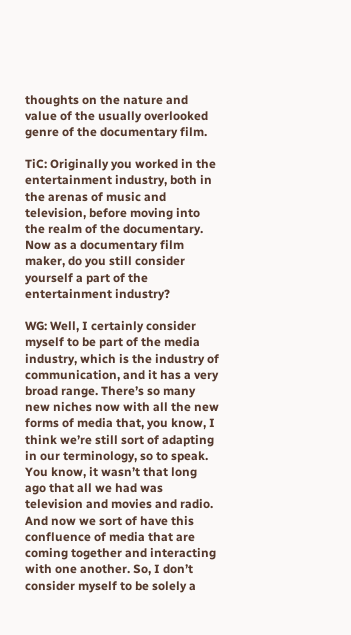thoughts on the nature and value of the usually overlooked genre of the documentary film.

TiC: Originally you worked in the entertainment industry, both in the arenas of music and television, before moving into the realm of the documentary. Now as a documentary film maker, do you still consider yourself a part of the entertainment industry?

WG: Well, I certainly consider myself to be part of the media industry, which is the industry of communication, and it has a very broad range. There’s so many new niches now with all the new forms of media that, you know, I think we’re still sort of adapting in our terminology, so to speak. You know, it wasn’t that long ago that all we had was television and movies and radio. And now we sort of have this confluence of media that are coming together and interacting with one another. So, I don’t consider myself to be solely a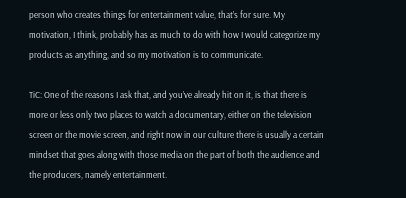person who creates things for entertainment value, that’s for sure. My motivation, I think, probably has as much to do with how I would categorize my products as anything, and so my motivation is to communicate.

TiC: One of the reasons I ask that, and you’ve already hit on it, is that there is more or less only two places to watch a documentary, either on the television screen or the movie screen, and right now in our culture there is usually a certain mindset that goes along with those media on the part of both the audience and the producers, namely entertainment.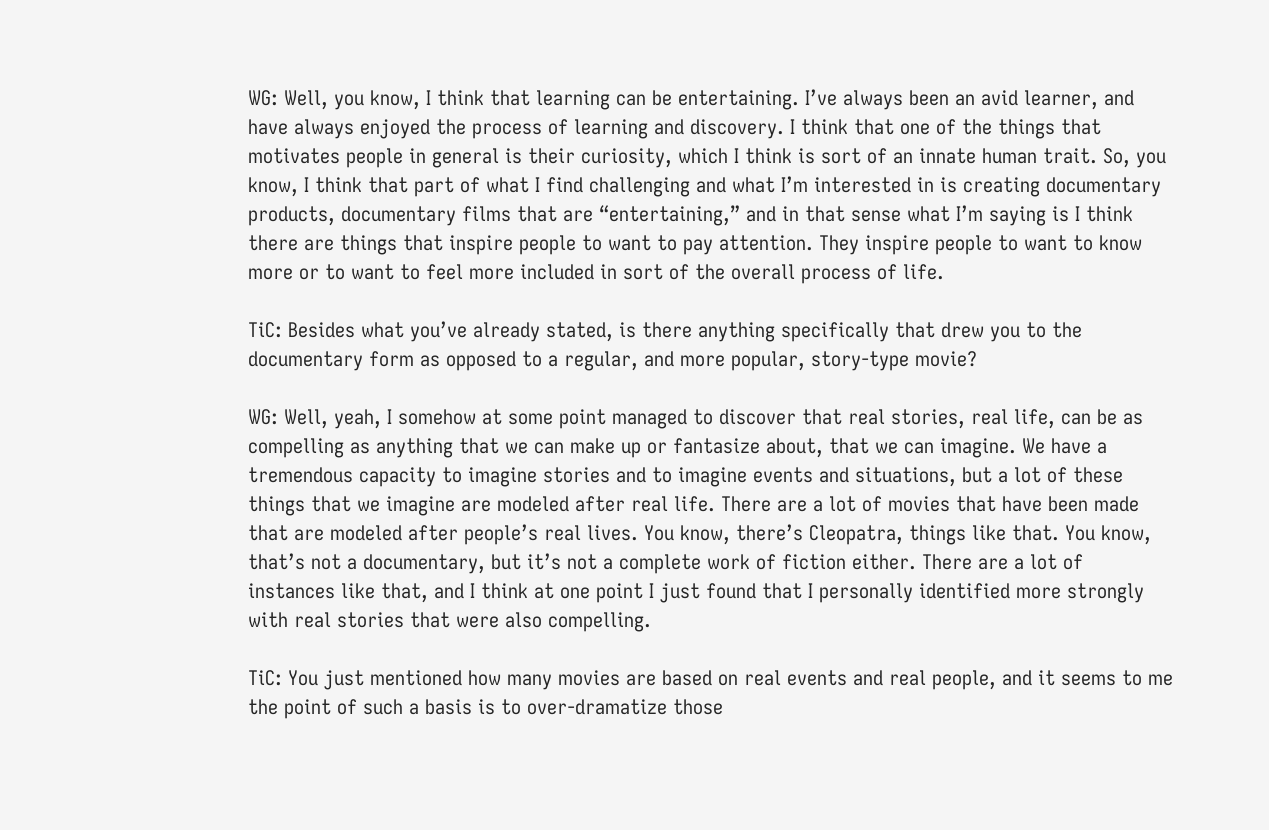WG: Well, you know, I think that learning can be entertaining. I’ve always been an avid learner, and have always enjoyed the process of learning and discovery. I think that one of the things that motivates people in general is their curiosity, which I think is sort of an innate human trait. So, you know, I think that part of what I find challenging and what I’m interested in is creating documentary products, documentary films that are “entertaining,” and in that sense what I’m saying is I think there are things that inspire people to want to pay attention. They inspire people to want to know more or to want to feel more included in sort of the overall process of life.

TiC: Besides what you’ve already stated, is there anything specifically that drew you to the documentary form as opposed to a regular, and more popular, story-type movie?

WG: Well, yeah, I somehow at some point managed to discover that real stories, real life, can be as compelling as anything that we can make up or fantasize about, that we can imagine. We have a tremendous capacity to imagine stories and to imagine events and situations, but a lot of these things that we imagine are modeled after real life. There are a lot of movies that have been made that are modeled after people’s real lives. You know, there’s Cleopatra, things like that. You know, that’s not a documentary, but it’s not a complete work of fiction either. There are a lot of instances like that, and I think at one point I just found that I personally identified more strongly with real stories that were also compelling.

TiC: You just mentioned how many movies are based on real events and real people, and it seems to me the point of such a basis is to over-dramatize those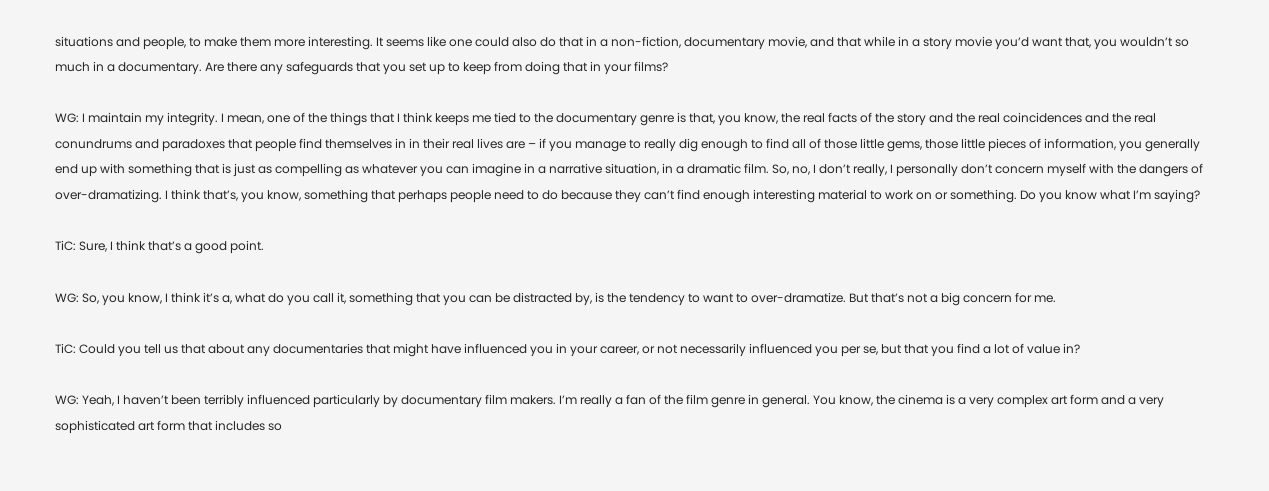situations and people, to make them more interesting. It seems like one could also do that in a non-fiction, documentary movie, and that while in a story movie you’d want that, you wouldn’t so much in a documentary. Are there any safeguards that you set up to keep from doing that in your films?

WG: I maintain my integrity. I mean, one of the things that I think keeps me tied to the documentary genre is that, you know, the real facts of the story and the real coincidences and the real conundrums and paradoxes that people find themselves in in their real lives are – if you manage to really dig enough to find all of those little gems, those little pieces of information, you generally end up with something that is just as compelling as whatever you can imagine in a narrative situation, in a dramatic film. So, no, I don’t really, I personally don’t concern myself with the dangers of over-dramatizing. I think that’s, you know, something that perhaps people need to do because they can’t find enough interesting material to work on or something. Do you know what I’m saying?

TiC: Sure, I think that’s a good point.

WG: So, you know, I think it’s a, what do you call it, something that you can be distracted by, is the tendency to want to over-dramatize. But that’s not a big concern for me.

TiC: Could you tell us that about any documentaries that might have influenced you in your career, or not necessarily influenced you per se, but that you find a lot of value in?

WG: Yeah, I haven’t been terribly influenced particularly by documentary film makers. I’m really a fan of the film genre in general. You know, the cinema is a very complex art form and a very sophisticated art form that includes so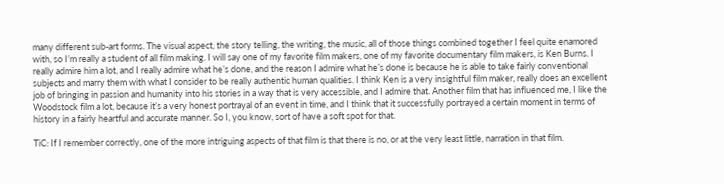many different sub-art forms. The visual aspect, the story telling, the writing, the music, all of those things combined together I feel quite enamored with, so I’m really a student of all film making. I will say one of my favorite film makers, one of my favorite documentary film makers, is Ken Burns. I really admire him a lot, and I really admire what he’s done, and the reason I admire what he’s done is because he is able to take fairly conventional subjects and marry them with what I consider to be really authentic human qualities. I think Ken is a very insightful film maker, really does an excellent job of bringing in passion and humanity into his stories in a way that is very accessible, and I admire that. Another film that has influenced me, I like the Woodstock film a lot, because it’s a very honest portrayal of an event in time, and I think that it successfully portrayed a certain moment in terms of history in a fairly heartful and accurate manner. So I, you know, sort of have a soft spot for that.

TiC: If I remember correctly, one of the more intriguing aspects of that film is that there is no, or at the very least little, narration in that film.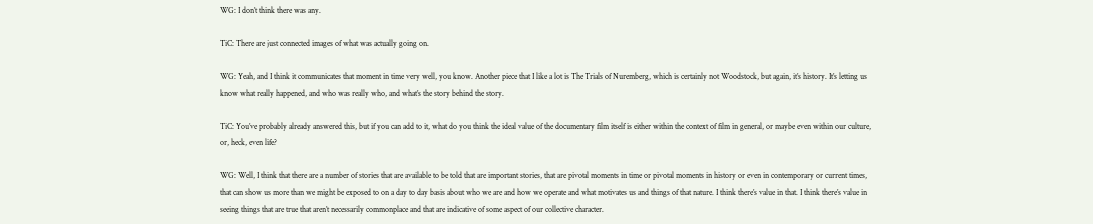WG: I don’t think there was any.

TiC: There are just connected images of what was actually going on.

WG: Yeah, and I think it communicates that moment in time very well, you know. Another piece that I like a lot is The Trials of Nuremberg, which is certainly not Woodstock, but again, it’s history. It’s letting us know what really happened, and who was really who, and what’s the story behind the story.

TiC: You’ve probably already answered this, but if you can add to it, what do you think the ideal value of the documentary film itself is either within the context of film in general, or maybe even within our culture, or, heck, even life?

WG: Well, I think that there are a number of stories that are available to be told that are important stories, that are pivotal moments in time or pivotal moments in history or even in contemporary or current times, that can show us more than we might be exposed to on a day to day basis about who we are and how we operate and what motivates us and things of that nature. I think there’s value in that. I think there’s value in seeing things that are true that aren’t necessarily commonplace and that are indicative of some aspect of our collective character.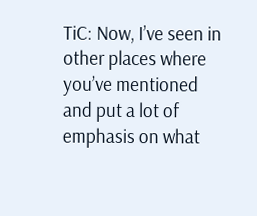TiC: Now, I’ve seen in other places where you’ve mentioned and put a lot of emphasis on what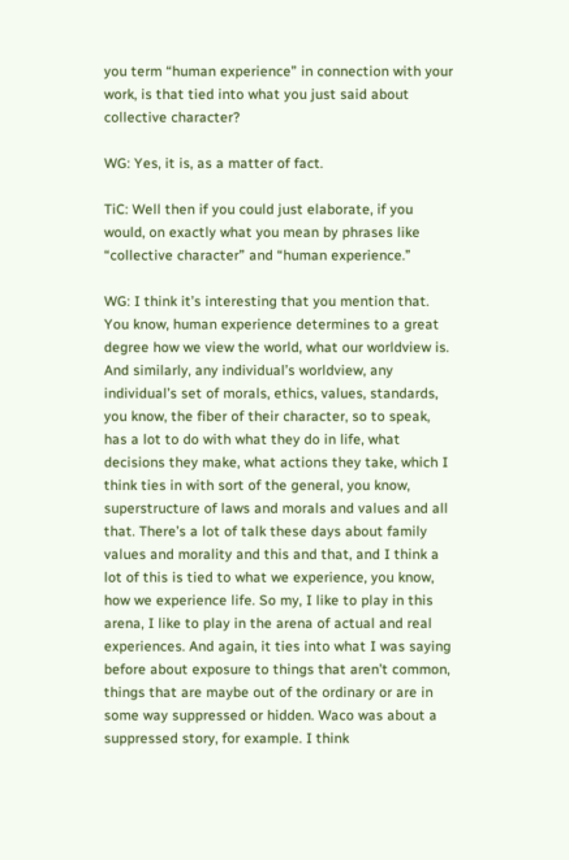you term “human experience” in connection with your work, is that tied into what you just said about collective character?

WG: Yes, it is, as a matter of fact.

TiC: Well then if you could just elaborate, if you would, on exactly what you mean by phrases like “collective character” and “human experience.”

WG: I think it’s interesting that you mention that. You know, human experience determines to a great degree how we view the world, what our worldview is. And similarly, any individual’s worldview, any individual’s set of morals, ethics, values, standards, you know, the fiber of their character, so to speak, has a lot to do with what they do in life, what decisions they make, what actions they take, which I think ties in with sort of the general, you know, superstructure of laws and morals and values and all that. There’s a lot of talk these days about family values and morality and this and that, and I think a lot of this is tied to what we experience, you know, how we experience life. So my, I like to play in this arena, I like to play in the arena of actual and real experiences. And again, it ties into what I was saying before about exposure to things that aren’t common, things that are maybe out of the ordinary or are in some way suppressed or hidden. Waco was about a suppressed story, for example. I think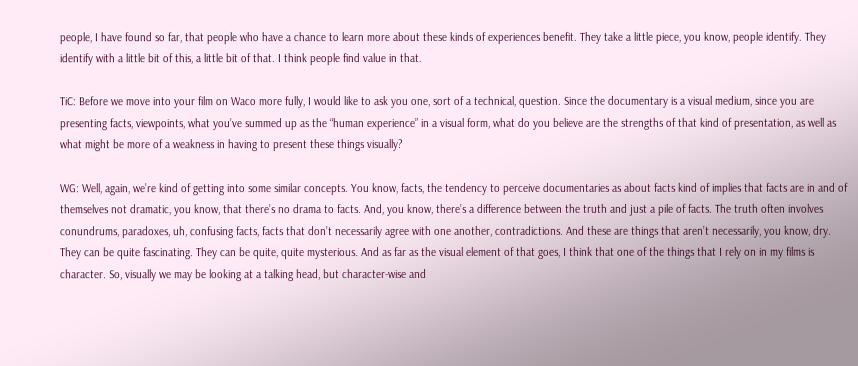people, I have found so far, that people who have a chance to learn more about these kinds of experiences benefit. They take a little piece, you know, people identify. They identify with a little bit of this, a little bit of that. I think people find value in that.

TiC: Before we move into your film on Waco more fully, I would like to ask you one, sort of a technical, question. Since the documentary is a visual medium, since you are presenting facts, viewpoints, what you’ve summed up as the “human experience” in a visual form, what do you believe are the strengths of that kind of presentation, as well as what might be more of a weakness in having to present these things visually?

WG: Well, again, we’re kind of getting into some similar concepts. You know, facts, the tendency to perceive documentaries as about facts kind of implies that facts are in and of themselves not dramatic, you know, that there’s no drama to facts. And, you know, there’s a difference between the truth and just a pile of facts. The truth often involves conundrums, paradoxes, uh, confusing facts, facts that don’t necessarily agree with one another, contradictions. And these are things that aren’t necessarily, you know, dry. They can be quite fascinating. They can be quite, quite mysterious. And as far as the visual element of that goes, I think that one of the things that I rely on in my films is character. So, visually we may be looking at a talking head, but character-wise and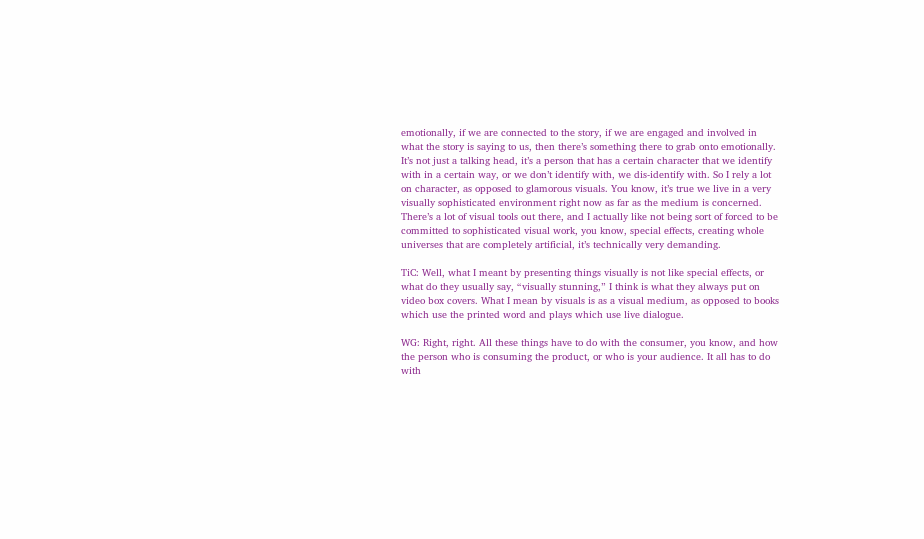emotionally, if we are connected to the story, if we are engaged and involved in what the story is saying to us, then there’s something there to grab onto emotionally. It’s not just a talking head, it’s a person that has a certain character that we identify with in a certain way, or we don’t identify with, we dis-identify with. So I rely a lot on character, as opposed to glamorous visuals. You know, it’s true we live in a very visually sophisticated environment right now as far as the medium is concerned. There’s a lot of visual tools out there, and I actually like not being sort of forced to be committed to sophisticated visual work, you know, special effects, creating whole universes that are completely artificial, it’s technically very demanding.

TiC: Well, what I meant by presenting things visually is not like special effects, or what do they usually say, “visually stunning,” I think is what they always put on video box covers. What I mean by visuals is as a visual medium, as opposed to books which use the printed word and plays which use live dialogue.

WG: Right, right. All these things have to do with the consumer, you know, and how the person who is consuming the product, or who is your audience. It all has to do with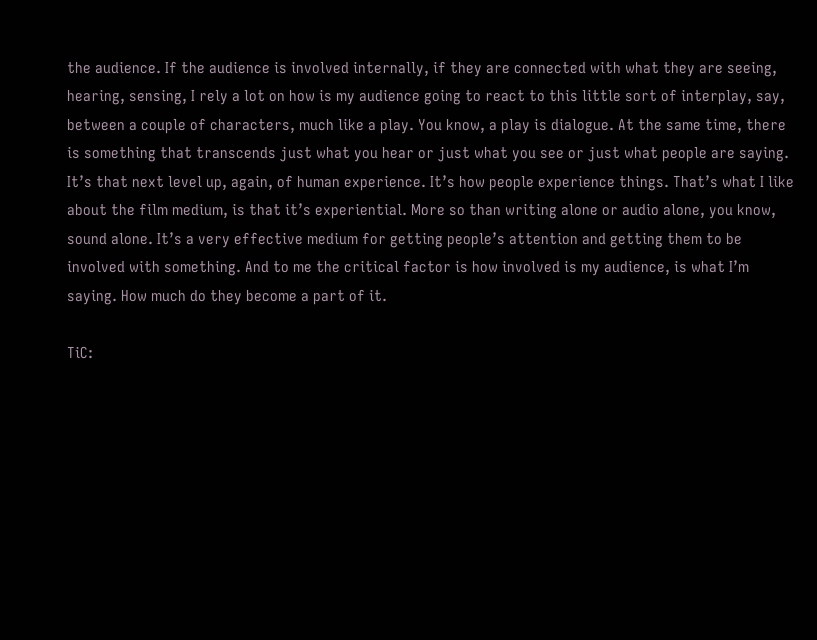the audience. If the audience is involved internally, if they are connected with what they are seeing, hearing, sensing, I rely a lot on how is my audience going to react to this little sort of interplay, say, between a couple of characters, much like a play. You know, a play is dialogue. At the same time, there is something that transcends just what you hear or just what you see or just what people are saying. It’s that next level up, again, of human experience. It’s how people experience things. That’s what I like about the film medium, is that it’s experiential. More so than writing alone or audio alone, you know, sound alone. It’s a very effective medium for getting people’s attention and getting them to be involved with something. And to me the critical factor is how involved is my audience, is what I’m saying. How much do they become a part of it.

TiC: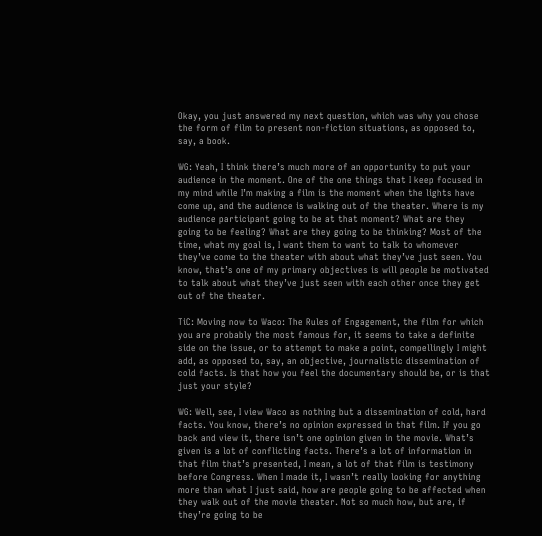Okay, you just answered my next question, which was why you chose the form of film to present non-fiction situations, as opposed to, say, a book.

WG: Yeah, I think there’s much more of an opportunity to put your audience in the moment. One of the one things that I keep focused in my mind while I’m making a film is the moment when the lights have come up, and the audience is walking out of the theater. Where is my audience participant going to be at that moment? What are they going to be feeling? What are they going to be thinking? Most of the time, what my goal is, I want them to want to talk to whomever they’ve come to the theater with about what they’ve just seen. You know, that’s one of my primary objectives is will people be motivated to talk about what they’ve just seen with each other once they get out of the theater.

TiC: Moving now to Waco: The Rules of Engagement, the film for which you are probably the most famous for, it seems to take a definite side on the issue, or to attempt to make a point, compellingly I might add, as opposed to, say, an objective, journalistic dissemination of cold facts. Is that how you feel the documentary should be, or is that just your style?

WG: Well, see, I view Waco as nothing but a dissemination of cold, hard facts. You know, there’s no opinion expressed in that film. If you go back and view it, there isn’t one opinion given in the movie. What’s given is a lot of conflicting facts. There’s a lot of information in that film that’s presented, I mean, a lot of that film is testimony before Congress. When I made it, I wasn’t really looking for anything more than what I just said, how are people going to be affected when they walk out of the movie theater. Not so much how, but are, if they’re going to be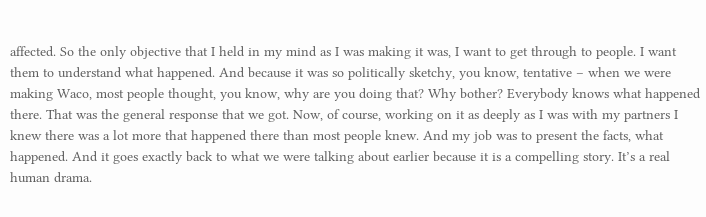affected. So the only objective that I held in my mind as I was making it was, I want to get through to people. I want them to understand what happened. And because it was so politically sketchy, you know, tentative – when we were making Waco, most people thought, you know, why are you doing that? Why bother? Everybody knows what happened there. That was the general response that we got. Now, of course, working on it as deeply as I was with my partners I knew there was a lot more that happened there than most people knew. And my job was to present the facts, what happened. And it goes exactly back to what we were talking about earlier because it is a compelling story. It’s a real human drama.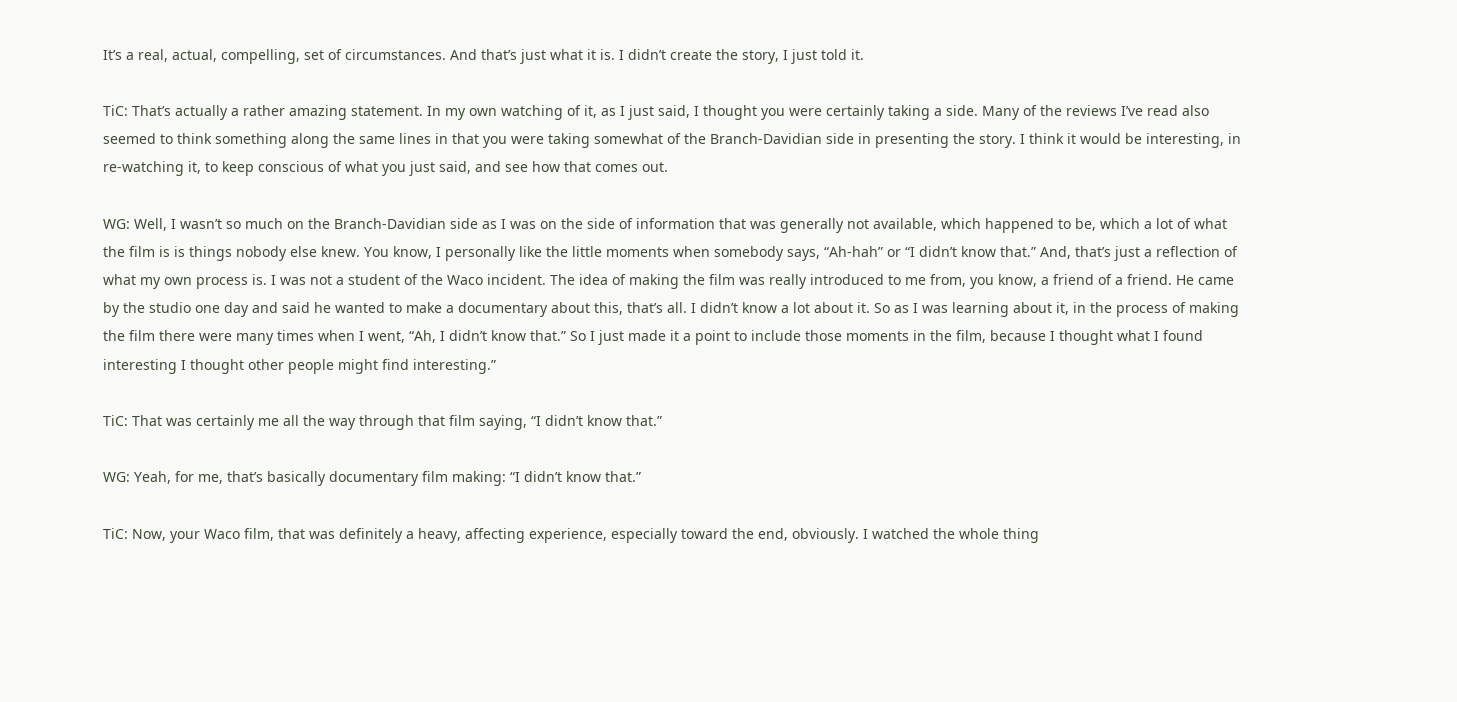It’s a real, actual, compelling, set of circumstances. And that’s just what it is. I didn’t create the story, I just told it.

TiC: That’s actually a rather amazing statement. In my own watching of it, as I just said, I thought you were certainly taking a side. Many of the reviews I’ve read also seemed to think something along the same lines in that you were taking somewhat of the Branch-Davidian side in presenting the story. I think it would be interesting, in re-watching it, to keep conscious of what you just said, and see how that comes out.

WG: Well, I wasn’t so much on the Branch-Davidian side as I was on the side of information that was generally not available, which happened to be, which a lot of what the film is is things nobody else knew. You know, I personally like the little moments when somebody says, “Ah-hah” or “I didn’t know that.” And, that’s just a reflection of what my own process is. I was not a student of the Waco incident. The idea of making the film was really introduced to me from, you know, a friend of a friend. He came by the studio one day and said he wanted to make a documentary about this, that’s all. I didn’t know a lot about it. So as I was learning about it, in the process of making the film there were many times when I went, “Ah, I didn’t know that.” So I just made it a point to include those moments in the film, because I thought what I found interesting I thought other people might find interesting.”

TiC: That was certainly me all the way through that film saying, “I didn’t know that.”

WG: Yeah, for me, that’s basically documentary film making: “I didn’t know that.”

TiC: Now, your Waco film, that was definitely a heavy, affecting experience, especially toward the end, obviously. I watched the whole thing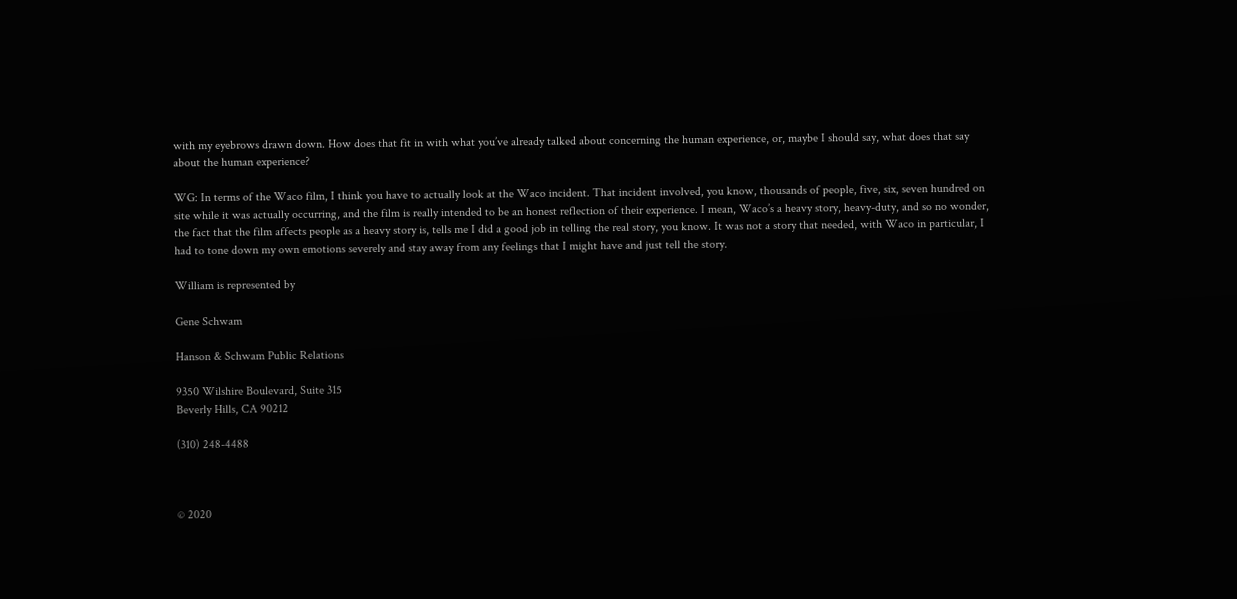with my eyebrows drawn down. How does that fit in with what you’ve already talked about concerning the human experience, or, maybe I should say, what does that say about the human experience?

WG: In terms of the Waco film, I think you have to actually look at the Waco incident. That incident involved, you know, thousands of people, five, six, seven hundred on site while it was actually occurring, and the film is really intended to be an honest reflection of their experience. I mean, Waco’s a heavy story, heavy-duty, and so no wonder, the fact that the film affects people as a heavy story is, tells me I did a good job in telling the real story, you know. It was not a story that needed, with Waco in particular, I had to tone down my own emotions severely and stay away from any feelings that I might have and just tell the story.

William is represented by

Gene Schwam

Hanson & Schwam Public Relations

9350 Wilshire Boulevard, Suite 315
Beverly Hills, CA 90212

(310) 248-4488



© 2020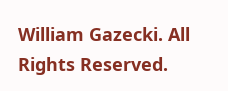William Gazecki. All Rights Reserved.